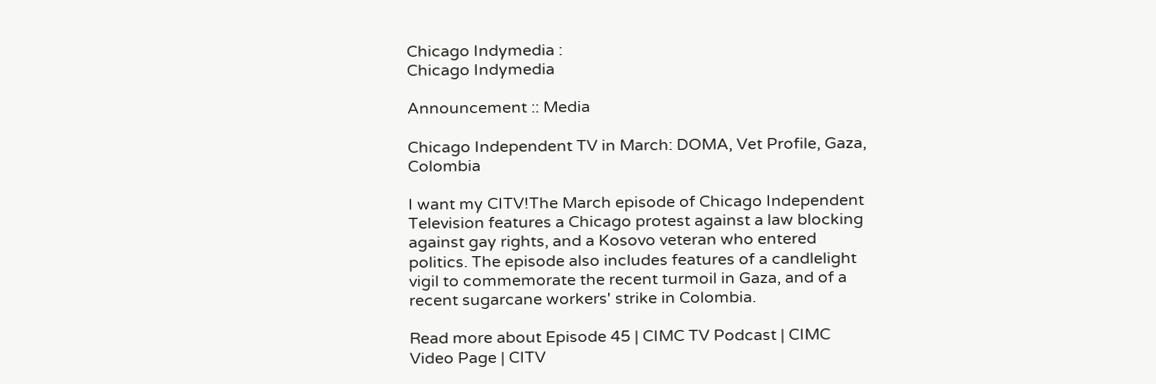Chicago Indymedia :
Chicago Indymedia

Announcement :: Media

Chicago Independent TV in March: DOMA, Vet Profile, Gaza, Colombia

I want my CITV!The March episode of Chicago Independent Television features a Chicago protest against a law blocking against gay rights, and a Kosovo veteran who entered politics. The episode also includes features of a candlelight vigil to commemorate the recent turmoil in Gaza, and of a recent sugarcane workers' strike in Colombia.

Read more about Episode 45 | CIMC TV Podcast | CIMC Video Page | CITV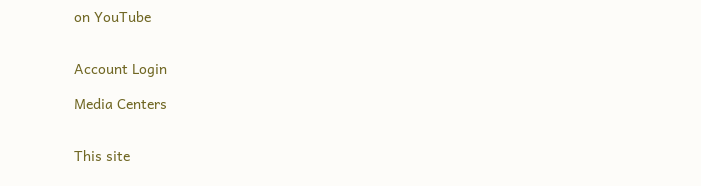on YouTube


Account Login

Media Centers


This site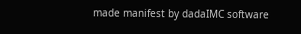made manifest by dadaIMC software